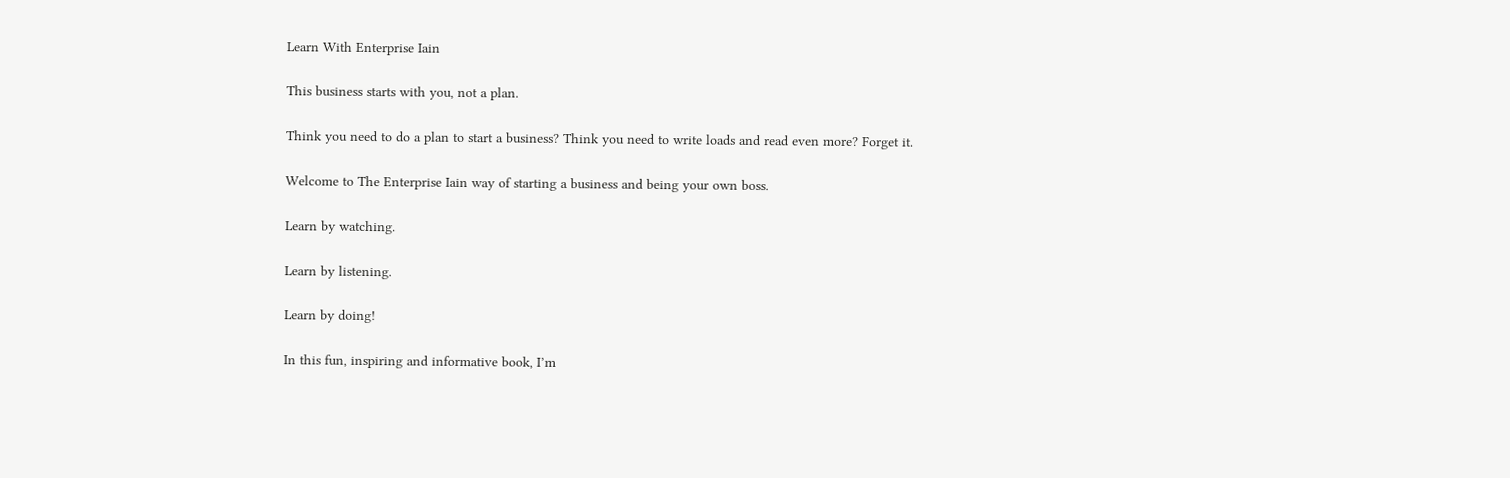Learn With Enterprise Iain

This business starts with you, not a plan.

Think you need to do a plan to start a business? Think you need to write loads and read even more? Forget it.

Welcome to The Enterprise Iain way of starting a business and being your own boss.

Learn by watching.

Learn by listening.

Learn by doing!

In this fun, inspiring and informative book, I’m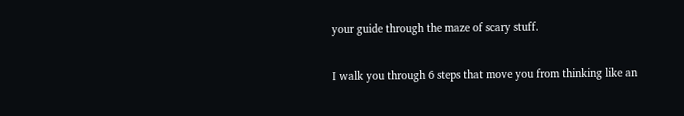your guide through the maze of scary stuff.

I walk you through 6 steps that move you from thinking like an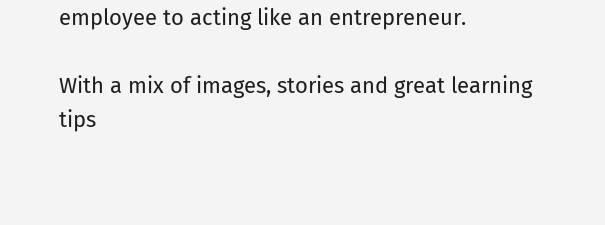employee to acting like an entrepreneur.

With a mix of images, stories and great learning tips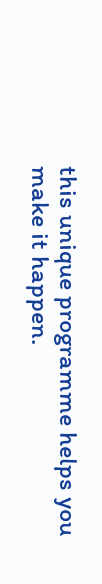this unique programme helps you make it happen.